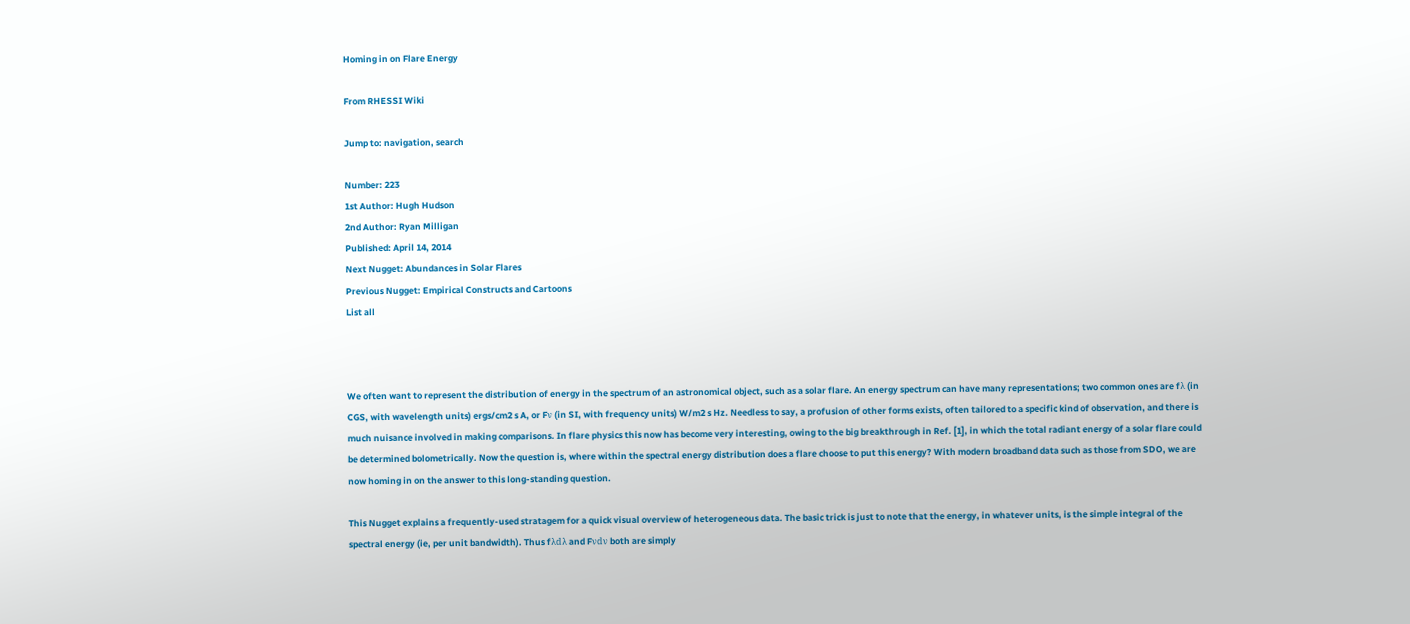Homing in on Flare Energy

From RHESSI Wiki

Jump to: navigation, search

Number: 223
1st Author: Hugh Hudson
2nd Author: Ryan Milligan
Published: April 14, 2014
Next Nugget: Abundances in Solar Flares
Previous Nugget: Empirical Constructs and Cartoons
List all



We often want to represent the distribution of energy in the spectrum of an astronomical object, such as a solar flare. An energy spectrum can have many representations; two common ones are fλ (in CGS, with wavelength units) ergs/cm2 s A, or Fν (in SI, with frequency units) W/m2 s Hz. Needless to say, a profusion of other forms exists, often tailored to a specific kind of observation, and there is much nuisance involved in making comparisons. In flare physics this now has become very interesting, owing to the big breakthrough in Ref. [1], in which the total radiant energy of a solar flare could be determined bolometrically. Now the question is, where within the spectral energy distribution does a flare choose to put this energy? With modern broadband data such as those from SDO, we are now homing in on the answer to this long-standing question.

This Nugget explains a frequently-used stratagem for a quick visual overview of heterogeneous data. The basic trick is just to note that the energy, in whatever units, is the simple integral of the spectral energy (ie, per unit bandwidth). Thus fλdλ and Fνdν both are simply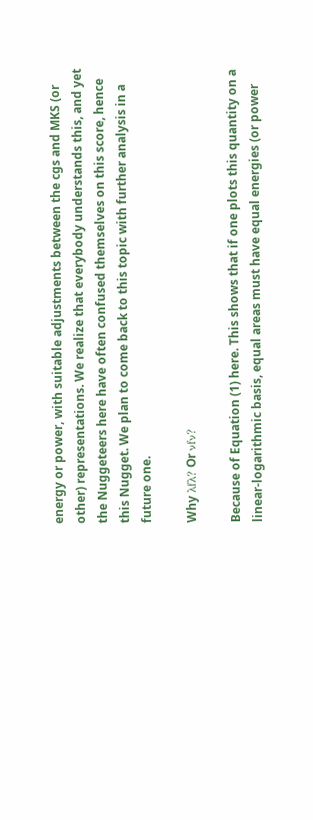energy or power, with suitable adjustments between the cgs and MKS (or other) representations. We realize that everybody understands this, and yet the Nuggeteers here have often confused themselves on this score, hence this Nugget. We plan to come back to this topic with further analysis in a future one.

Why λfλ? Or νfν?

Because of Equation (1) here. This shows that if one plots this quantity on a linear-logarithmic basis, equal areas must have equal energies (or power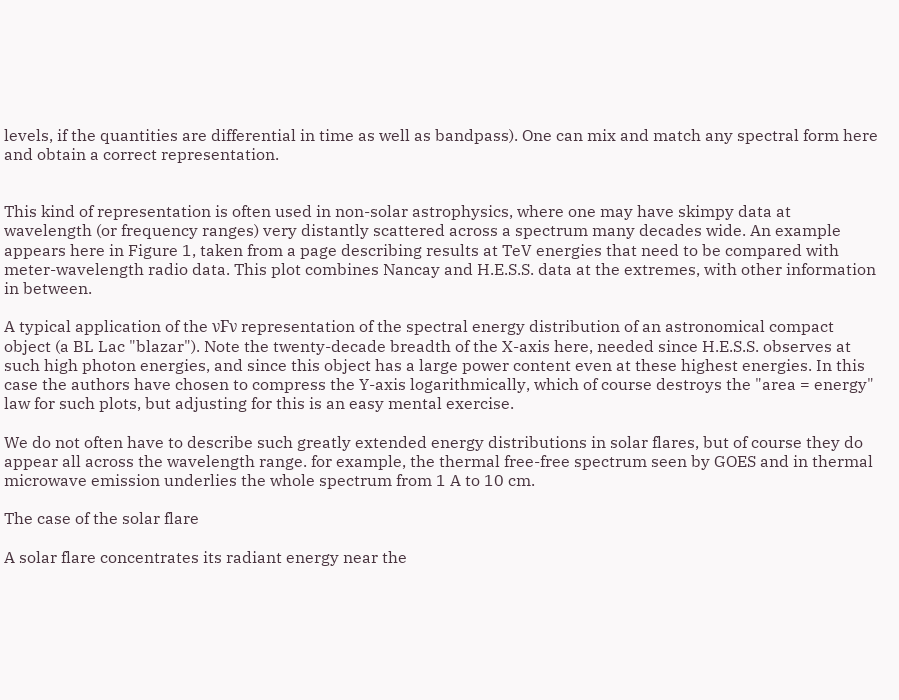levels, if the quantities are differential in time as well as bandpass). One can mix and match any spectral form here and obtain a correct representation.


This kind of representation is often used in non-solar astrophysics, where one may have skimpy data at wavelength (or frequency ranges) very distantly scattered across a spectrum many decades wide. An example appears here in Figure 1, taken from a page describing results at TeV energies that need to be compared with meter-wavelength radio data. This plot combines Nancay and H.E.S.S. data at the extremes, with other information in between.

A typical application of the νFν representation of the spectral energy distribution of an astronomical compact object (a BL Lac "blazar"). Note the twenty-decade breadth of the X-axis here, needed since H.E.S.S. observes at such high photon energies, and since this object has a large power content even at these highest energies. In this case the authors have chosen to compress the Y-axis logarithmically, which of course destroys the "area = energy" law for such plots, but adjusting for this is an easy mental exercise.

We do not often have to describe such greatly extended energy distributions in solar flares, but of course they do appear all across the wavelength range. for example, the thermal free-free spectrum seen by GOES and in thermal microwave emission underlies the whole spectrum from 1 A to 10 cm.

The case of the solar flare

A solar flare concentrates its radiant energy near the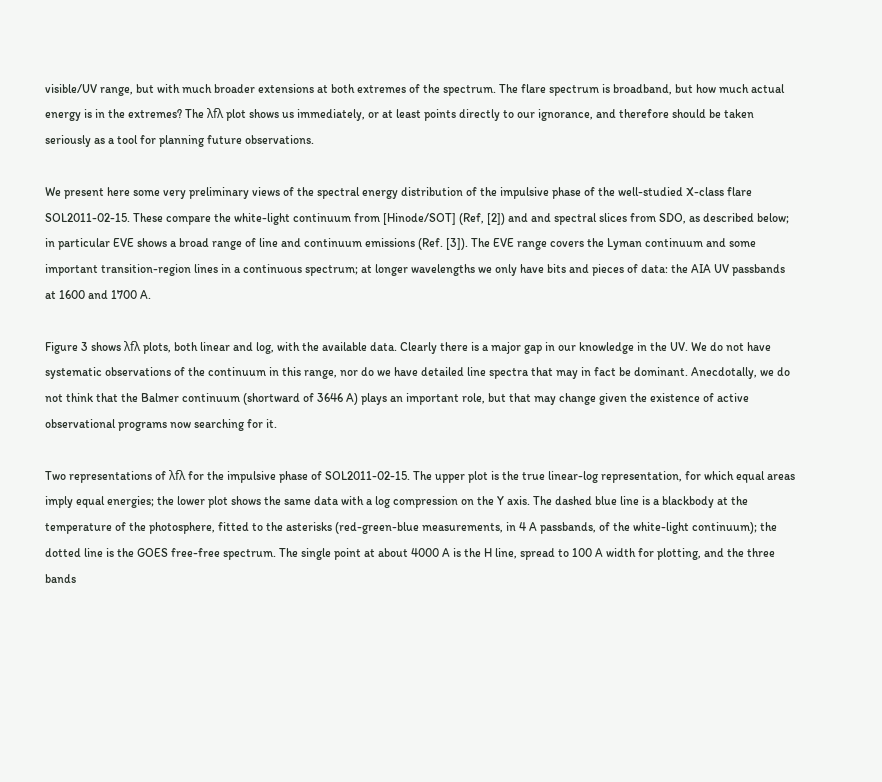visible/UV range, but with much broader extensions at both extremes of the spectrum. The flare spectrum is broadband, but how much actual energy is in the extremes? The λfλ plot shows us immediately, or at least points directly to our ignorance, and therefore should be taken seriously as a tool for planning future observations.

We present here some very preliminary views of the spectral energy distribution of the impulsive phase of the well-studied X-class flare SOL2011-02-15. These compare the white-light continuum from [Hinode/SOT] (Ref, [2]) and and spectral slices from SDO, as described below; in particular EVE shows a broad range of line and continuum emissions (Ref. [3]). The EVE range covers the Lyman continuum and some important transition-region lines in a continuous spectrum; at longer wavelengths we only have bits and pieces of data: the AIA UV passbands at 1600 and 1700 A.

Figure 3 shows λfλ plots, both linear and log, with the available data. Clearly there is a major gap in our knowledge in the UV. We do not have systematic observations of the continuum in this range, nor do we have detailed line spectra that may in fact be dominant. Anecdotally, we do not think that the Balmer continuum (shortward of 3646 A) plays an important role, but that may change given the existence of active observational programs now searching for it.

Two representations of λfλ for the impulsive phase of SOL2011-02-15. The upper plot is the true linear-log representation, for which equal areas imply equal energies; the lower plot shows the same data with a log compression on the Y axis. The dashed blue line is a blackbody at the temperature of the photosphere, fitted to the asterisks (red-green-blue measurements, in 4 A passbands, of the white-light continuum); the dotted line is the GOES free-free spectrum. The single point at about 4000 A is the H line, spread to 100 A width for plotting, and the three bands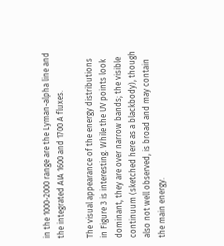in the 1000-2000 range are the Lyman-alpha line and the integrated AIA 1600 and 1700 A fluxes.

The visual appearance of the energy distributions in Figure 3 is interesting. While the UV points look dominant, they are over narrow bands; the visible continuum (sketched here as a blackbody), though also not well observed, is broad and may contain the main energy.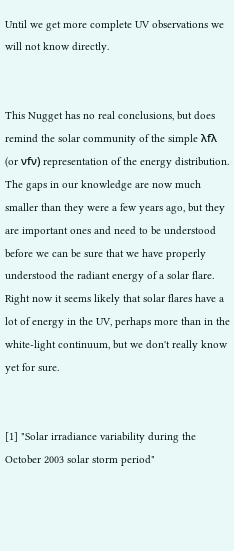Until we get more complete UV observations we will not know directly.


This Nugget has no real conclusions, but does remind the solar community of the simple λfλ (or νfν) representation of the energy distribution. The gaps in our knowledge are now much smaller than they were a few years ago, but they are important ones and need to be understood before we can be sure that we have properly understood the radiant energy of a solar flare. Right now it seems likely that solar flares have a lot of energy in the UV, perhaps more than in the white-light continuum, but we don't really know yet for sure.


[1] "Solar irradiance variability during the October 2003 solar storm period"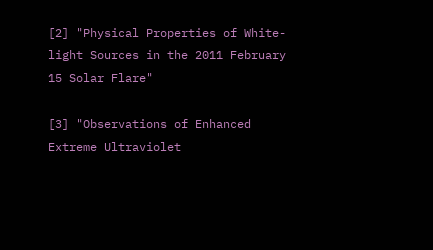[2] "Physical Properties of White-light Sources in the 2011 February 15 Solar Flare"

[3] "Observations of Enhanced Extreme Ultraviolet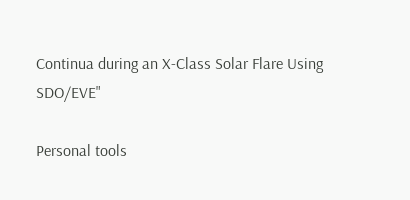Continua during an X-Class Solar Flare Using SDO/EVE"

Personal tools